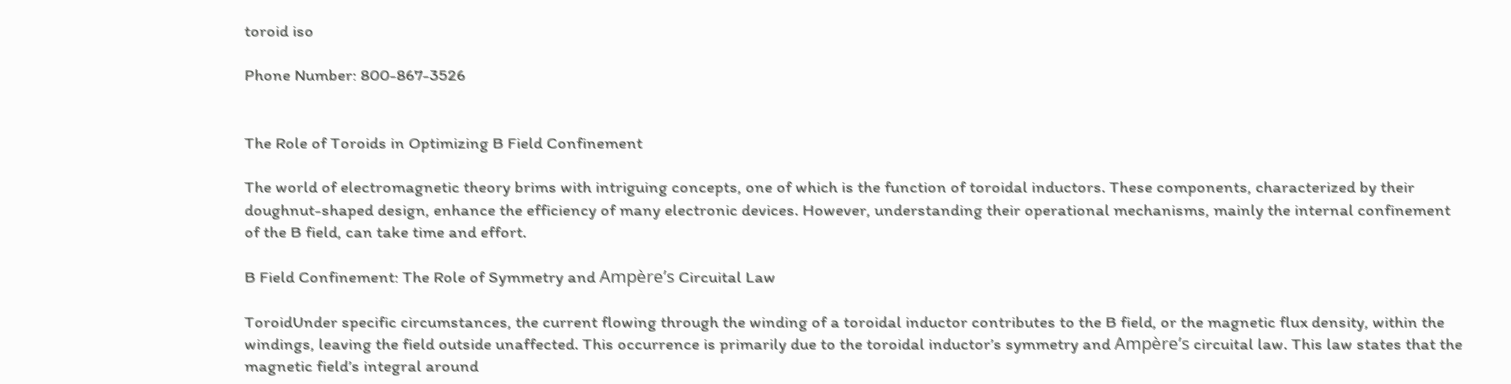toroid iso

Phone Number: 800-867-3526


The Role of Toroids in Optimizing B Field Confinement

The world of electromagnetic theory brims with intriguing concepts, one of which is the function of toroidal inductors. These components, characterized by their doughnut-shaped design, enhance the efficiency of many electronic devices. However, understanding their operational mechanisms, mainly the internal confinement of the B field, can take time and effort.

B Field Confinement: The Role of Symmetry and Ampère’s Circuital Law

ToroidUnder specific circumstances, the current flowing through the winding of a toroidal inductor contributes to the B field, or the magnetic flux density, within the windings, leaving the field outside unaffected. This occurrence is primarily due to the toroidal inductor’s symmetry and Ampère’s circuital law. This law states that the magnetic field’s integral around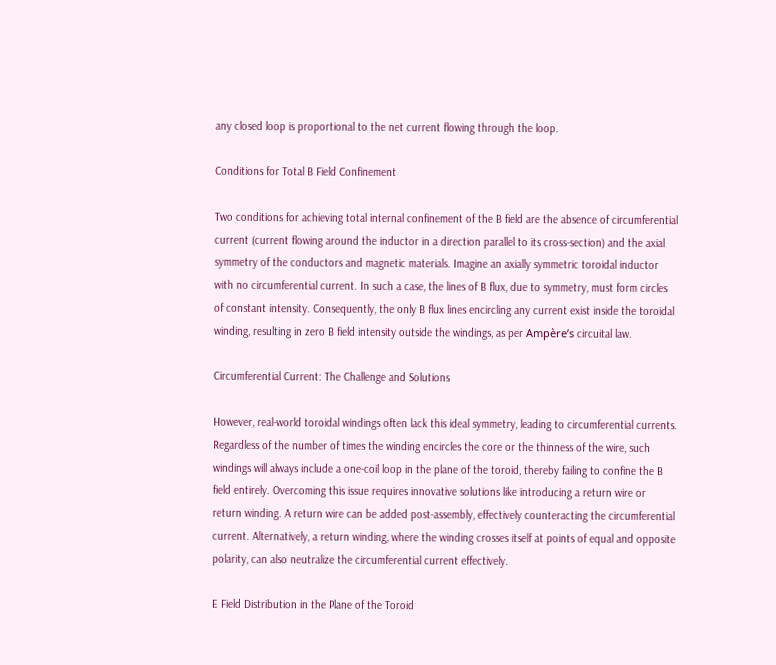any closed loop is proportional to the net current flowing through the loop.

Conditions for Total B Field Confinement

Two conditions for achieving total internal confinement of the B field are the absence of circumferential current (current flowing around the inductor in a direction parallel to its cross-section) and the axial symmetry of the conductors and magnetic materials. Imagine an axially symmetric toroidal inductor with no circumferential current. In such a case, the lines of B flux, due to symmetry, must form circles of constant intensity. Consequently, the only B flux lines encircling any current exist inside the toroidal winding, resulting in zero B field intensity outside the windings, as per Ampère’s circuital law.

Circumferential Current: The Challenge and Solutions

However, real-world toroidal windings often lack this ideal symmetry, leading to circumferential currents. Regardless of the number of times the winding encircles the core or the thinness of the wire, such windings will always include a one-coil loop in the plane of the toroid, thereby failing to confine the B field entirely. Overcoming this issue requires innovative solutions like introducing a return wire or return winding. A return wire can be added post-assembly, effectively counteracting the circumferential current. Alternatively, a return winding, where the winding crosses itself at points of equal and opposite polarity, can also neutralize the circumferential current effectively.

E Field Distribution in the Plane of the Toroid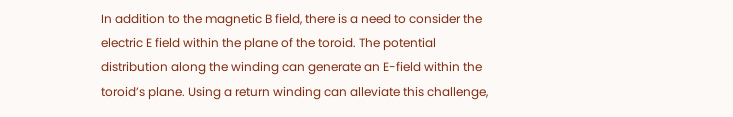In addition to the magnetic B field, there is a need to consider the electric E field within the plane of the toroid. The potential distribution along the winding can generate an E-field within the toroid’s plane. Using a return winding can alleviate this challenge,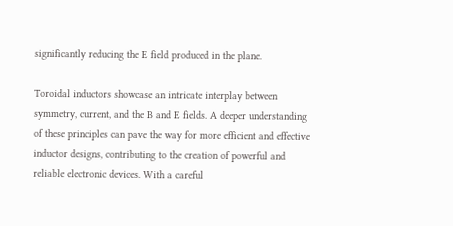significantly reducing the E field produced in the plane.

Toroidal inductors showcase an intricate interplay between symmetry, current, and the B and E fields. A deeper understanding of these principles can pave the way for more efficient and effective inductor designs, contributing to the creation of powerful and reliable electronic devices. With a careful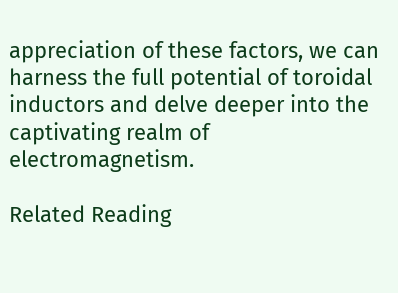appreciation of these factors, we can harness the full potential of toroidal inductors and delve deeper into the captivating realm of electromagnetism.

Related Reading